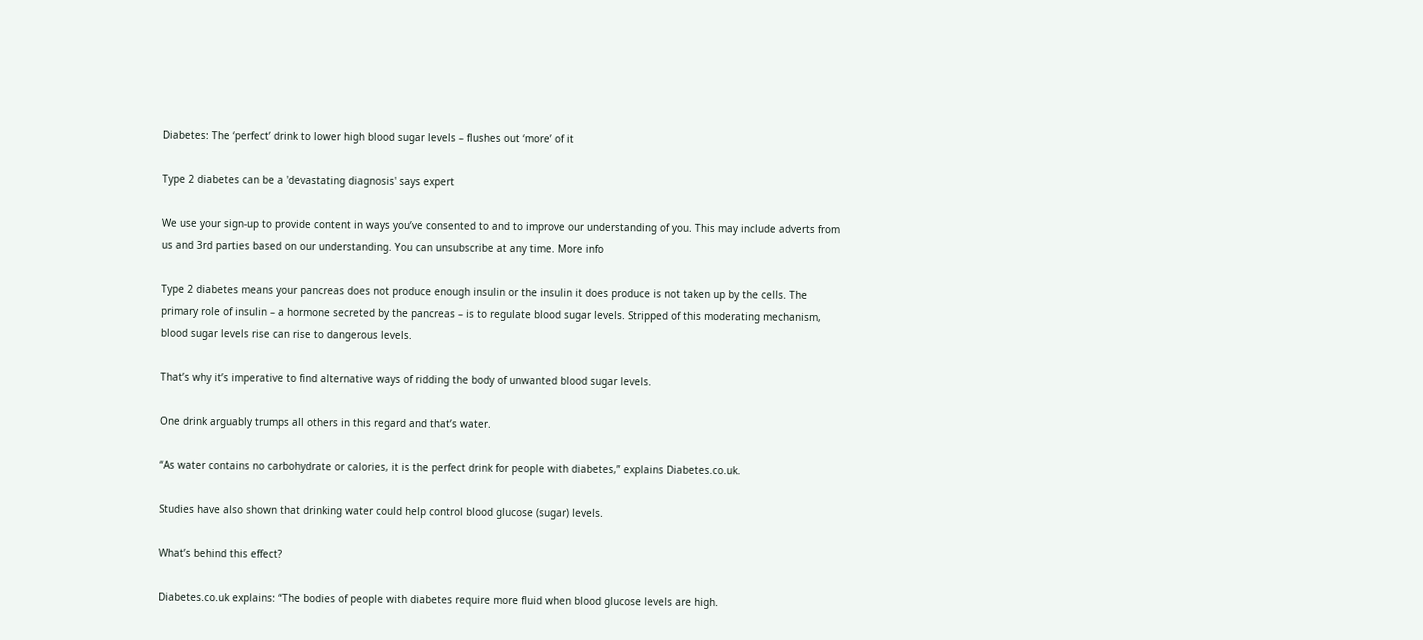Diabetes: The ‘perfect’ drink to lower high blood sugar levels – flushes out ‘more’ of it

Type 2 diabetes can be a 'devastating diagnosis' says expert

We use your sign-up to provide content in ways you’ve consented to and to improve our understanding of you. This may include adverts from us and 3rd parties based on our understanding. You can unsubscribe at any time. More info

Type 2 diabetes means your pancreas does not produce enough insulin or the insulin it does produce is not taken up by the cells. The primary role of insulin – a hormone secreted by the pancreas – is to regulate blood sugar levels. Stripped of this moderating mechanism, blood sugar levels rise can rise to dangerous levels.

That’s why it’s imperative to find alternative ways of ridding the body of unwanted blood sugar levels.

One drink arguably trumps all others in this regard and that’s water.

“As water contains no carbohydrate or calories, it is the perfect drink for people with diabetes,” explains Diabetes.co.uk.

Studies have also shown that drinking water could help control blood glucose (sugar) levels.

What’s behind this effect?

Diabetes.co.uk explains: “The bodies of people with diabetes require more fluid when blood glucose levels are high.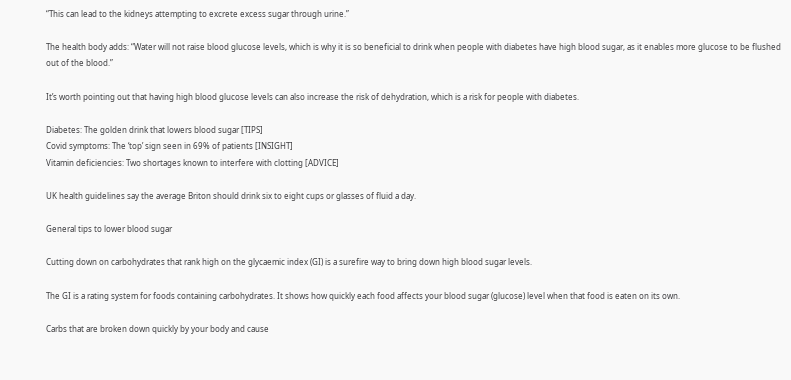“This can lead to the kidneys attempting to excrete excess sugar through urine.”

The health body adds: “Water will not raise blood glucose levels, which is why it is so beneficial to drink when people with diabetes have high blood sugar, as it enables more glucose to be flushed out of the blood.”

It’s worth pointing out that having high blood glucose levels can also increase the risk of dehydration, which is a risk for people with diabetes.

Diabetes: The golden drink that lowers blood sugar [TIPS]
Covid symptoms: The ‘top’ sign seen in 69% of patients [INSIGHT]
Vitamin deficiencies: Two shortages known to interfere with clotting [ADVICE]

UK health guidelines say the average Briton should drink six to eight cups or glasses of fluid a day.

General tips to lower blood sugar

Cutting down on carbohydrates that rank high on the glycaemic index (GI) is a surefire way to bring down high blood sugar levels.

The GI is a rating system for foods containing carbohydrates. It shows how quickly each food affects your blood sugar (glucose) level when that food is eaten on its own.

Carbs that are broken down quickly by your body and cause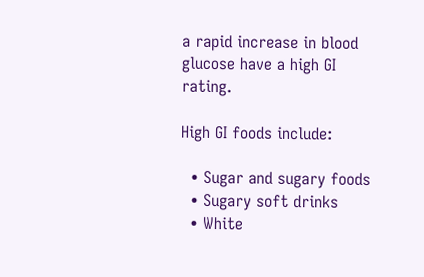a rapid increase in blood glucose have a high GI rating.

High GI foods include:

  • Sugar and sugary foods
  • Sugary soft drinks
  • White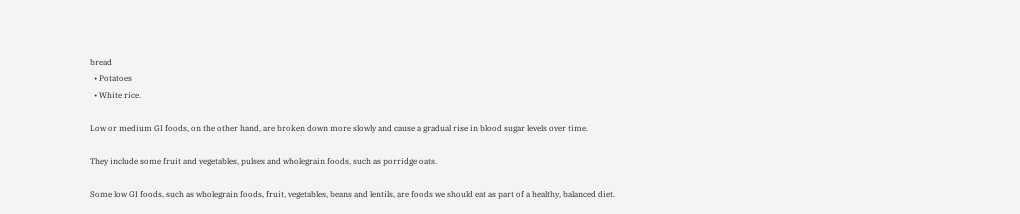bread
  • Potatoes
  • White rice.

Low or medium GI foods, on the other hand, are broken down more slowly and cause a gradual rise in blood sugar levels over time.

They include some fruit and vegetables, pulses and wholegrain foods, such as porridge oats.

Some low GI foods, such as wholegrain foods, fruit, vegetables, beans and lentils, are foods we should eat as part of a healthy, balanced diet.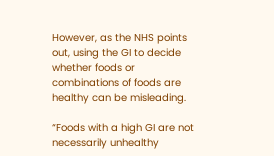However, as the NHS points out, using the GI to decide whether foods or combinations of foods are healthy can be misleading.

“Foods with a high GI are not necessarily unhealthy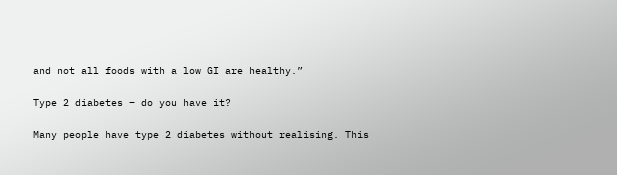and not all foods with a low GI are healthy.”

Type 2 diabetes – do you have it?

Many people have type 2 diabetes without realising. This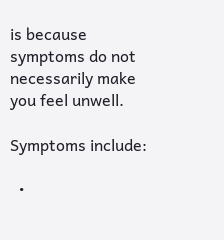is because symptoms do not necessarily make you feel unwell.

Symptoms include:

  •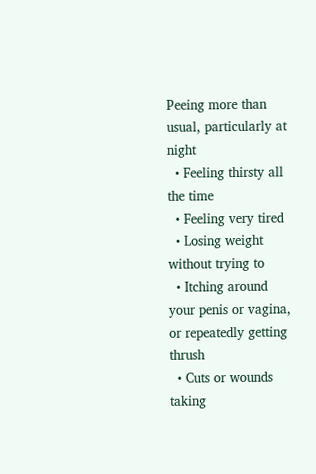Peeing more than usual, particularly at night
  • Feeling thirsty all the time
  • Feeling very tired
  • Losing weight without trying to
  • Itching around your penis or vagina, or repeatedly getting thrush
  • Cuts or wounds taking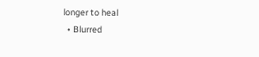longer to heal
  • Blurred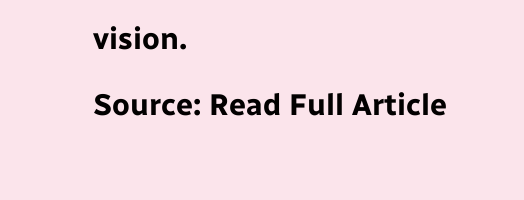vision.

Source: Read Full Article